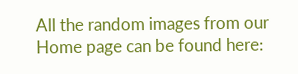All the random images from our Home page can be found here: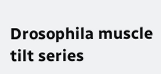Drosophila muscle tilt series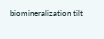biomineralization tilt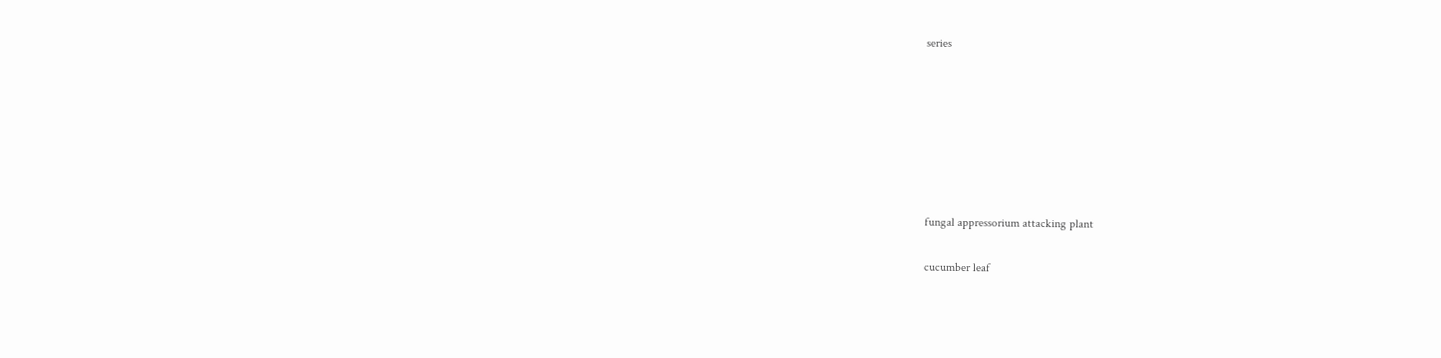series







fungal appressorium attacking plant

cucumber leaf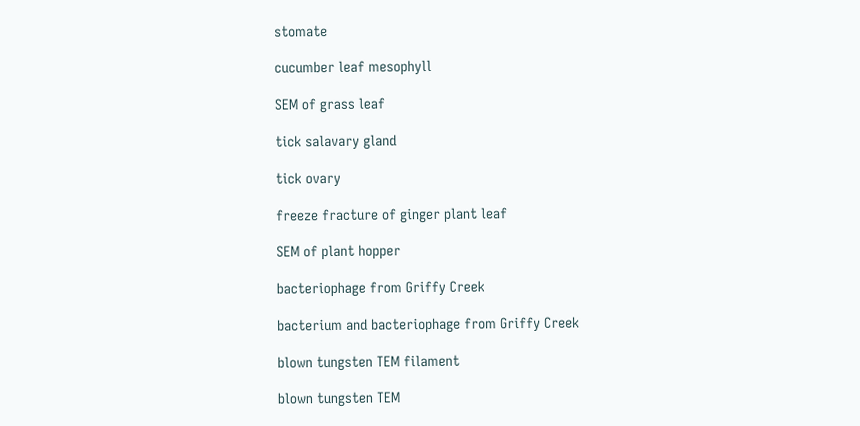stomate

cucumber leaf mesophyll

SEM of grass leaf

tick salavary gland

tick ovary

freeze fracture of ginger plant leaf

SEM of plant hopper

bacteriophage from Griffy Creek

bacterium and bacteriophage from Griffy Creek

blown tungsten TEM filament

blown tungsten TEM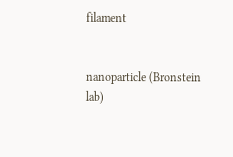filament


nanoparticle (Bronstein lab)